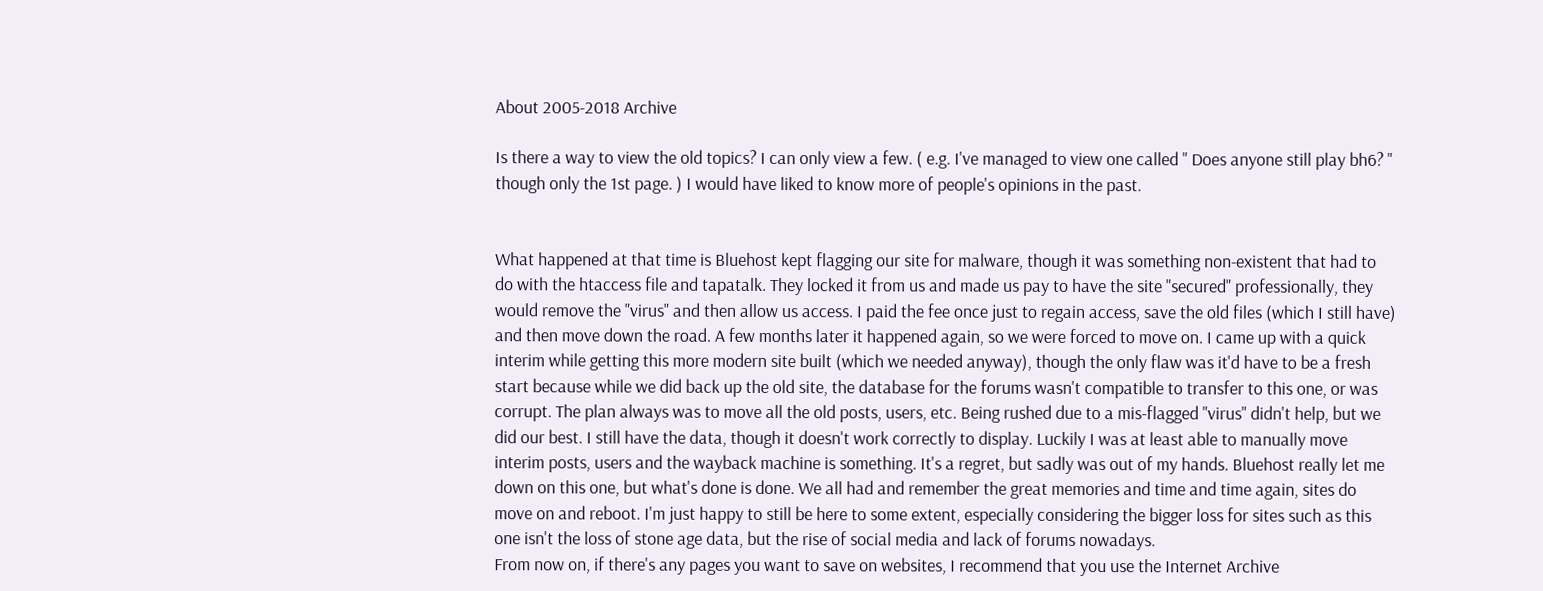About 2005-2018 Archive

Is there a way to view the old topics? I can only view a few. ( e.g. I've managed to view one called " Does anyone still play bh6? " though only the 1st page. ) I would have liked to know more of people's opinions in the past.


What happened at that time is Bluehost kept flagging our site for malware, though it was something non-existent that had to do with the htaccess file and tapatalk. They locked it from us and made us pay to have the site "secured" professionally, they would remove the "virus" and then allow us access. I paid the fee once just to regain access, save the old files (which I still have) and then move down the road. A few months later it happened again, so we were forced to move on. I came up with a quick interim while getting this more modern site built (which we needed anyway), though the only flaw was it'd have to be a fresh start because while we did back up the old site, the database for the forums wasn't compatible to transfer to this one, or was corrupt. The plan always was to move all the old posts, users, etc. Being rushed due to a mis-flagged "virus" didn't help, but we did our best. I still have the data, though it doesn't work correctly to display. Luckily I was at least able to manually move interim posts, users and the wayback machine is something. It's a regret, but sadly was out of my hands. Bluehost really let me down on this one, but what's done is done. We all had and remember the great memories and time and time again, sites do move on and reboot. I'm just happy to still be here to some extent, especially considering the bigger loss for sites such as this one isn't the loss of stone age data, but the rise of social media and lack of forums nowadays.
From now on, if there's any pages you want to save on websites, I recommend that you use the Internet Archive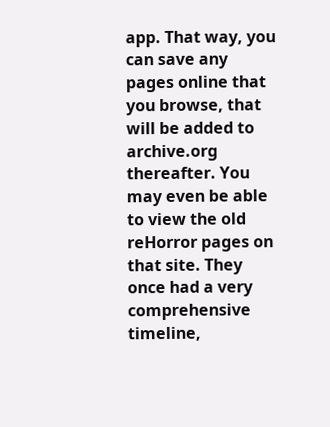app. That way, you can save any pages online that you browse, that will be added to archive.org thereafter. You may even be able to view the old reHorror pages on that site. They once had a very comprehensive timeline,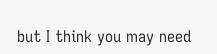but I think you may need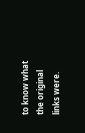to know what the original links were.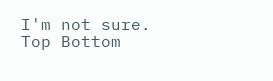I'm not sure.
Top Bottom